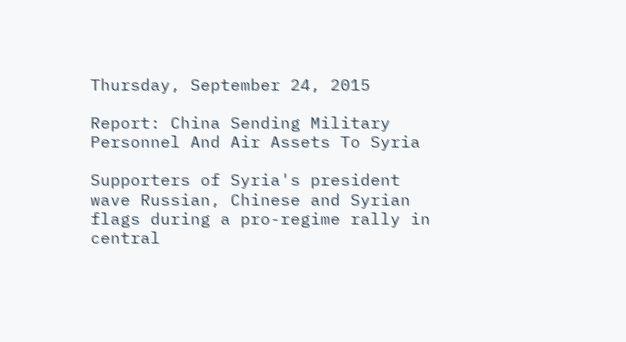Thursday, September 24, 2015

Report: China Sending Military Personnel And Air Assets To Syria

Supporters of Syria's president wave Russian, Chinese and Syrian flags during a pro-regime rally in central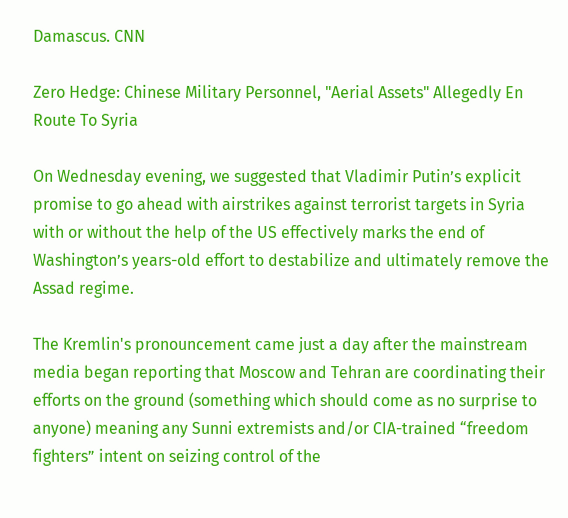Damascus. CNN

Zero Hedge: Chinese Military Personnel, "Aerial Assets" Allegedly En Route To Syria

On Wednesday evening, we suggested that Vladimir Putin’s explicit promise to go ahead with airstrikes against terrorist targets in Syria with or without the help of the US effectively marks the end of Washington’s years-old effort to destabilize and ultimately remove the Assad regime.

The Kremlin's pronouncement came just a day after the mainstream media began reporting that Moscow and Tehran are coordinating their efforts on the ground (something which should come as no surprise to anyone) meaning any Sunni extremists and/or CIA-trained “freedom fighters” intent on seizing control of the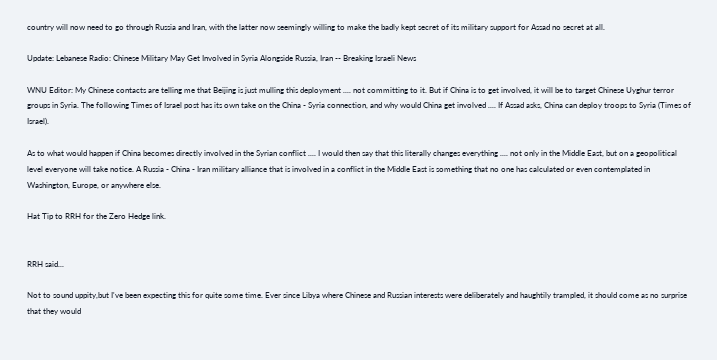country will now need to go through Russia and Iran, with the latter now seemingly willing to make the badly kept secret of its military support for Assad no secret at all.

Update: Lebanese Radio: Chinese Military May Get Involved in Syria Alongside Russia, Iran -- Breaking Israeli News

WNU Editor: My Chinese contacts are telling me that Beijing is just mulling this deployment .... not committing to it. But if China is to get involved, it will be to target Chinese Uyghur terror groups in Syria. The following Times of Israel post has its own take on the China - Syria connection, and why would China get involved .... If Assad asks, China can deploy troops to Syria (Times of Israel).

As to what would happen if China becomes directly involved in the Syrian conflict .... I would then say that this literally changes everything .... not only in the Middle East, but on a geopolitical level everyone will take notice. A Russia - China - Iran military alliance that is involved in a conflict in the Middle East is something that no one has calculated or even contemplated in Washington, Europe, or anywhere else.

Hat Tip to RRH for the Zero Hedge link.


RRH said...

Not to sound uppity,but I've been expecting this for quite some time. Ever since Libya where Chinese and Russian interests were deliberately and haughtily trampled, it should come as no surprise that they would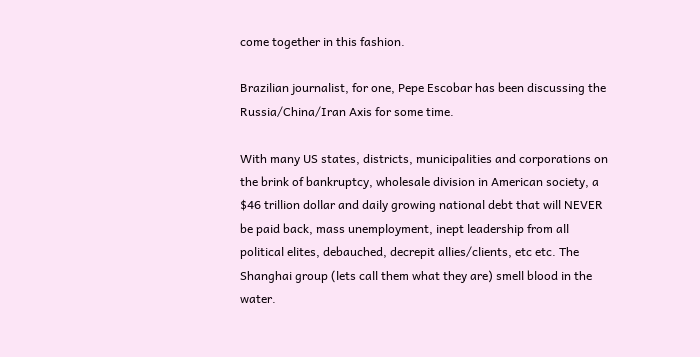come together in this fashion.

Brazilian journalist, for one, Pepe Escobar has been discussing the Russia/China/Iran Axis for some time.

With many US states, districts, municipalities and corporations on the brink of bankruptcy, wholesale division in American society, a $46 trillion dollar and daily growing national debt that will NEVER be paid back, mass unemployment, inept leadership from all political elites, debauched, decrepit allies/clients, etc etc. The Shanghai group (lets call them what they are) smell blood in the water.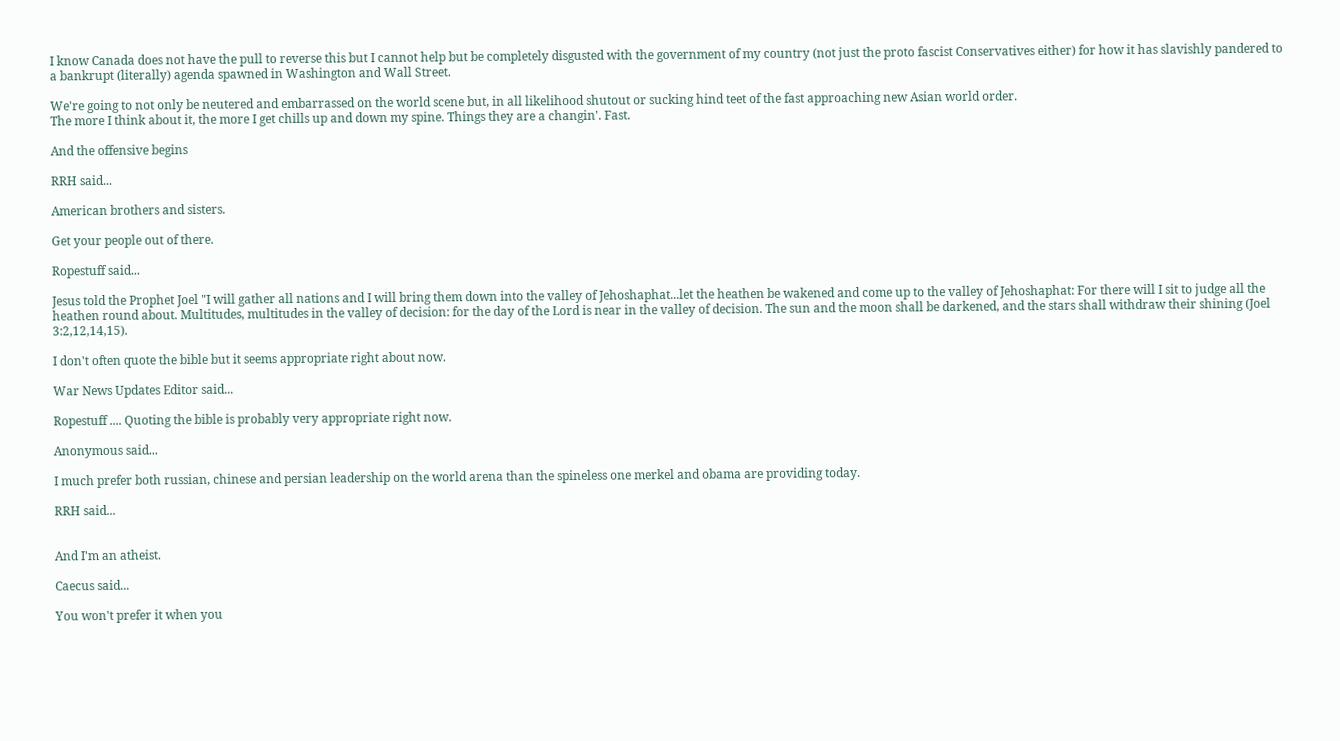I know Canada does not have the pull to reverse this but I cannot help but be completely disgusted with the government of my country (not just the proto fascist Conservatives either) for how it has slavishly pandered to a bankrupt (literally) agenda spawned in Washington and Wall Street.

We're going to not only be neutered and embarrassed on the world scene but, in all likelihood shutout or sucking hind teet of the fast approaching new Asian world order.
The more I think about it, the more I get chills up and down my spine. Things they are a changin'. Fast.

And the offensive begins

RRH said...

American brothers and sisters.

Get your people out of there.

Ropestuff said...

Jesus told the Prophet Joel "I will gather all nations and I will bring them down into the valley of Jehoshaphat...let the heathen be wakened and come up to the valley of Jehoshaphat: For there will I sit to judge all the heathen round about. Multitudes, multitudes in the valley of decision: for the day of the Lord is near in the valley of decision. The sun and the moon shall be darkened, and the stars shall withdraw their shining (Joel 3:2,12,14,15).

I don't often quote the bible but it seems appropriate right about now.

War News Updates Editor said...

Ropestuff .... Quoting the bible is probably very appropriate right now.

Anonymous said...

I much prefer both russian, chinese and persian leadership on the world arena than the spineless one merkel and obama are providing today.

RRH said...


And I'm an atheist.

Caecus said...

You won't prefer it when you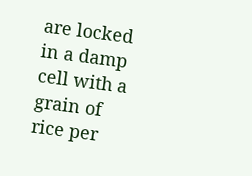are locked in a damp cell with a grain of rice per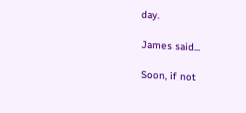day.

James said...

Soon, if not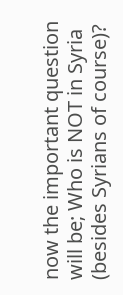now the important question will be; Who is NOT in Syria (besides Syrians of course)?